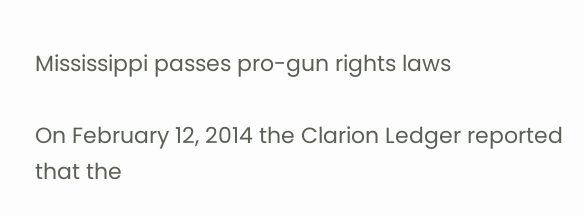Mississippi passes pro-gun rights laws

On February 12, 2014 the Clarion Ledger reported that the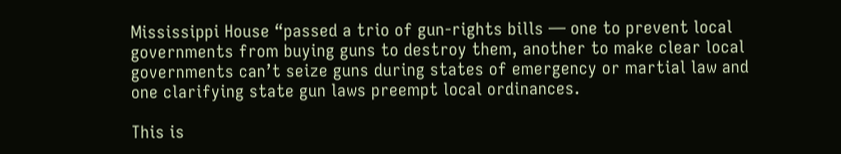Mississippi House “passed a trio of gun-rights bills — one to prevent local governments from buying guns to destroy them, another to make clear local governments can’t seize guns during states of emergency or martial law and one clarifying state gun laws preempt local ordinances.

This is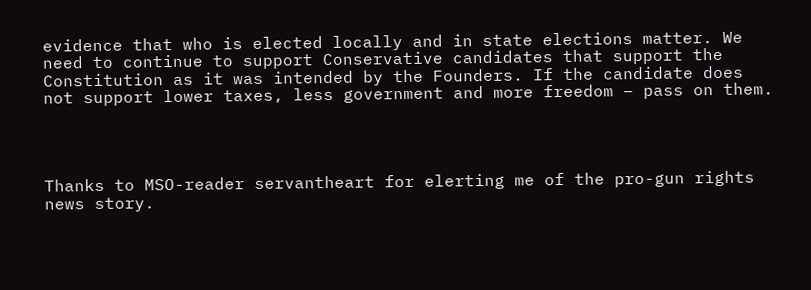evidence that who is elected locally and in state elections matter. We need to continue to support Conservative candidates that support the Constitution as it was intended by the Founders. If the candidate does not support lower taxes, less government and more freedom – pass on them.




Thanks to MSO-reader servantheart for elerting me of the pro-gun rights news story.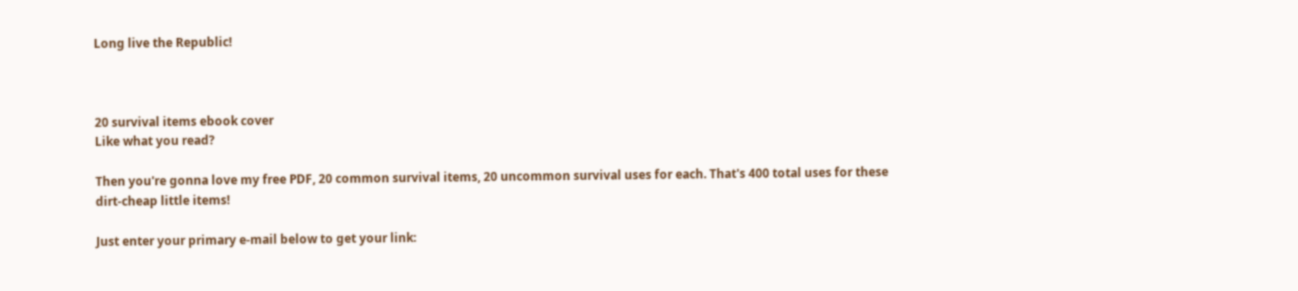Long live the Republic!



20 survival items ebook cover
Like what you read?

Then you're gonna love my free PDF, 20 common survival items, 20 uncommon survival uses for each. That's 400 total uses for these dirt-cheap little items!

Just enter your primary e-mail below to get your link: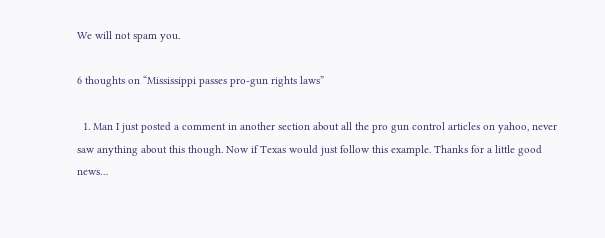We will not spam you.

6 thoughts on “Mississippi passes pro-gun rights laws”

  1. Man I just posted a comment in another section about all the pro gun control articles on yahoo, never saw anything about this though. Now if Texas would just follow this example. Thanks for a little good news…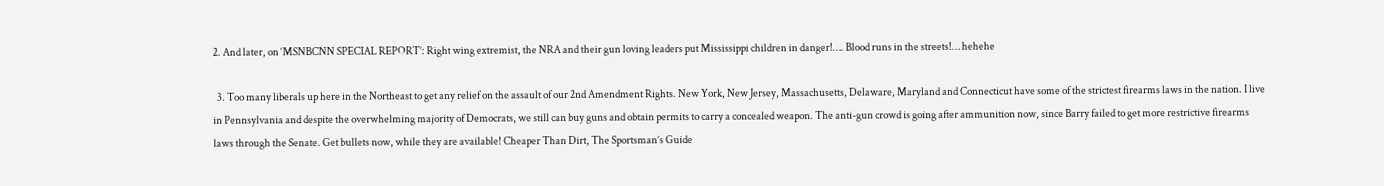2. And later, on ‘MSNBCNN SPECIAL REPORT’: Right wing extremist, the NRA and their gun loving leaders put Mississippi children in danger!…. Blood runs in the streets!… hehehe

  3. Too many liberals up here in the Northeast to get any relief on the assault of our 2nd Amendment Rights. New York, New Jersey, Massachusetts, Delaware, Maryland and Connecticut have some of the strictest firearms laws in the nation. I live in Pennsylvania and despite the overwhelming majority of Democrats, we still can buy guns and obtain permits to carry a concealed weapon. The anti-gun crowd is going after ammunition now, since Barry failed to get more restrictive firearms laws through the Senate. Get bullets now, while they are available! Cheaper Than Dirt, The Sportsman’s Guide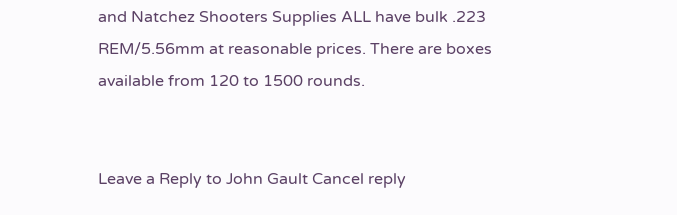and Natchez Shooters Supplies ALL have bulk .223 REM/5.56mm at reasonable prices. There are boxes available from 120 to 1500 rounds.


Leave a Reply to John Gault Cancel reply